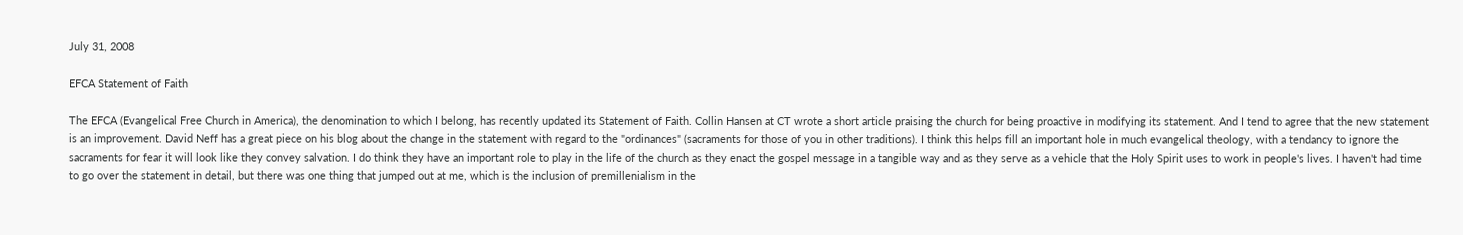July 31, 2008

EFCA Statement of Faith

The EFCA (Evangelical Free Church in America), the denomination to which I belong, has recently updated its Statement of Faith. Collin Hansen at CT wrote a short article praising the church for being proactive in modifying its statement. And I tend to agree that the new statement is an improvement. David Neff has a great piece on his blog about the change in the statement with regard to the "ordinances" (sacraments for those of you in other traditions). I think this helps fill an important hole in much evangelical theology, with a tendancy to ignore the sacraments for fear it will look like they convey salvation. I do think they have an important role to play in the life of the church as they enact the gospel message in a tangible way and as they serve as a vehicle that the Holy Spirit uses to work in people's lives. I haven't had time to go over the statement in detail, but there was one thing that jumped out at me, which is the inclusion of premillenialism in the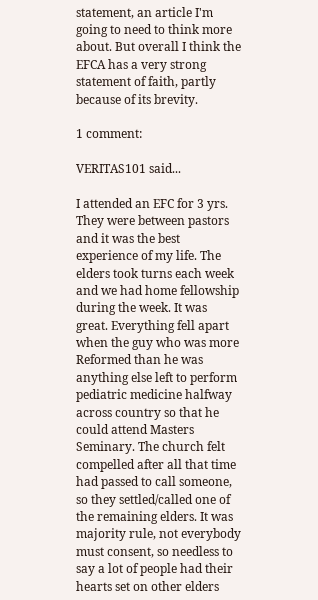statement, an article I'm going to need to think more about. But overall I think the EFCA has a very strong statement of faith, partly because of its brevity.

1 comment:

VERITAS101 said...

I attended an EFC for 3 yrs. They were between pastors and it was the best experience of my life. The elders took turns each week and we had home fellowship during the week. It was great. Everything fell apart when the guy who was more Reformed than he was anything else left to perform pediatric medicine halfway across country so that he could attend Masters Seminary. The church felt compelled after all that time had passed to call someone, so they settled/called one of the remaining elders. It was majority rule, not everybody must consent, so needless to say a lot of people had their hearts set on other elders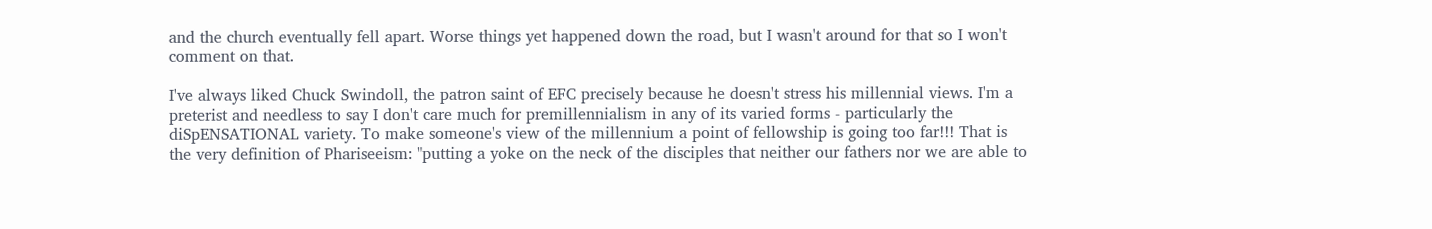and the church eventually fell apart. Worse things yet happened down the road, but I wasn't around for that so I won't comment on that.

I've always liked Chuck Swindoll, the patron saint of EFC precisely because he doesn't stress his millennial views. I'm a preterist and needless to say I don't care much for premillennialism in any of its varied forms - particularly the diSpENSATIONAL variety. To make someone's view of the millennium a point of fellowship is going too far!!! That is the very definition of Phariseeism: "putting a yoke on the neck of the disciples that neither our fathers nor we are able to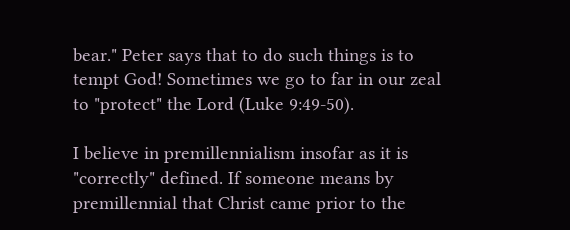bear." Peter says that to do such things is to tempt God! Sometimes we go to far in our zeal to "protect" the Lord (Luke 9:49-50).

I believe in premillennialism insofar as it is "correctly" defined. If someone means by premillennial that Christ came prior to the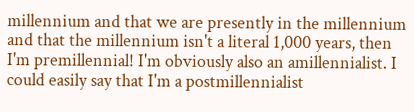millennium and that we are presently in the millennium and that the millennium isn't a literal 1,000 years, then I'm premillennial! I'm obviously also an amillennialist. I could easily say that I'm a postmillennialist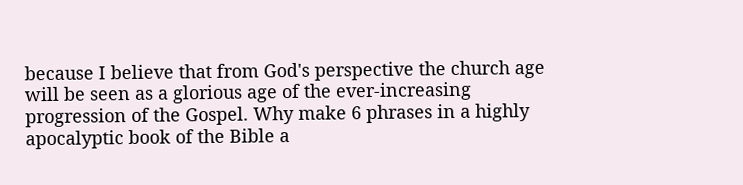because I believe that from God's perspective the church age will be seen as a glorious age of the ever-increasing progression of the Gospel. Why make 6 phrases in a highly apocalyptic book of the Bible a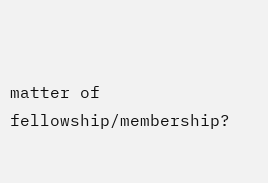matter of fellowship/membership?